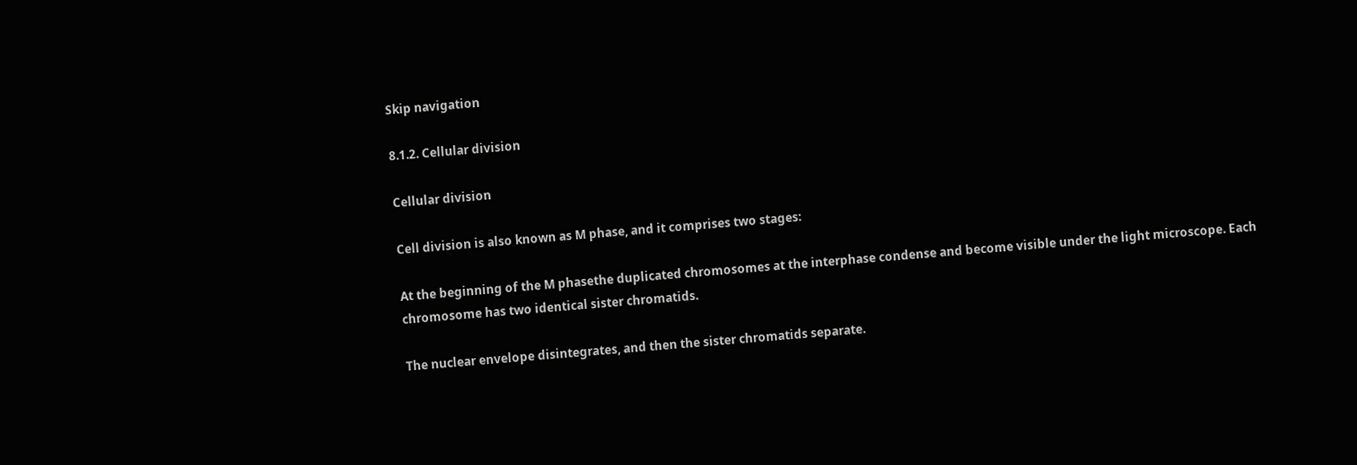Skip navigation

8.1.2. Cellular division

Cellular division

Cell division is also known as M phase, and it comprises two stages:

At the beginning of the M phasethe duplicated chromosomes at the interphase condense and become visible under the light microscope. Each chromosome has two identical sister chromatids.

The nuclear envelope disintegrates, and then the sister chromatids separate.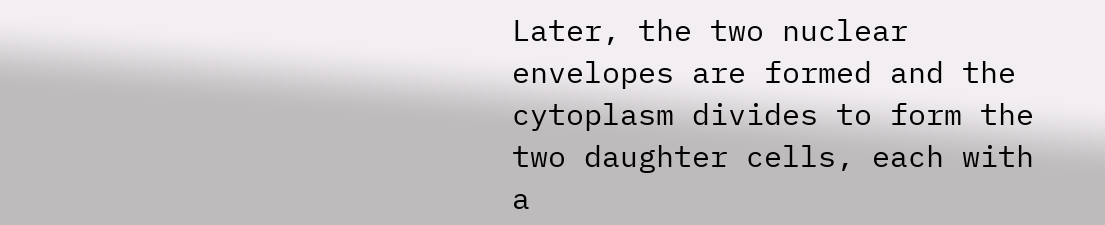Later, the two nuclear envelopes are formed and the cytoplasm divides to form the two daughter cells, each with a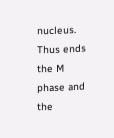nucleus. Thus ends the M phase and the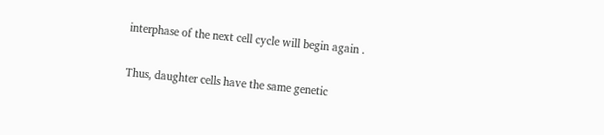interphase of the next cell cycle will begin again .

Thus, daughter cells have the same genetic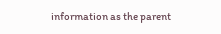information as the parent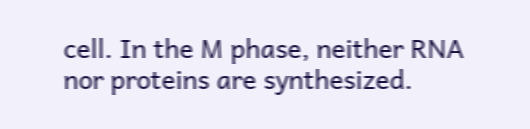cell. In the M phase, neither RNA nor proteins are synthesized.